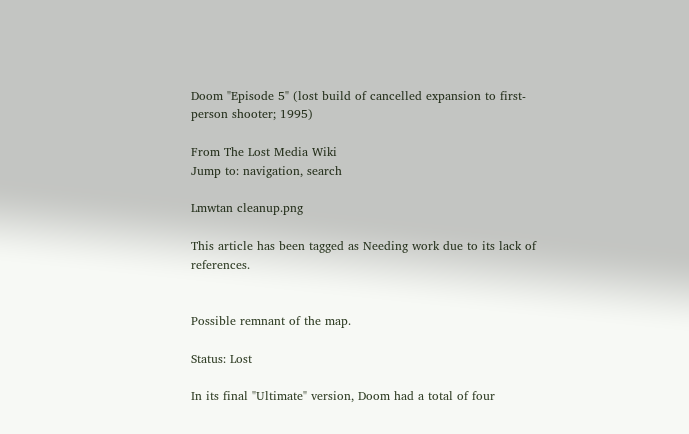Doom "Episode 5" (lost build of cancelled expansion to first-person shooter; 1995)

From The Lost Media Wiki
Jump to: navigation, search

Lmwtan cleanup.png

This article has been tagged as Needing work due to its lack of references.


Possible remnant of the map.

Status: Lost

In its final "Ultimate" version, Doom had a total of four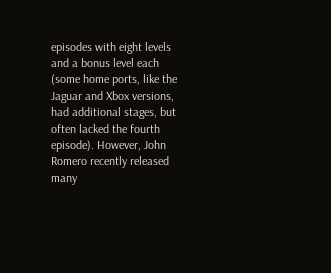episodes with eight levels and a bonus level each (some home ports, like the Jaguar and Xbox versions, had additional stages, but often lacked the fourth episode). However, John Romero recently released many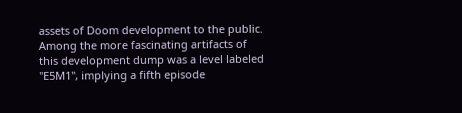assets of Doom development to the public. Among the more fascinating artifacts of this development dump was a level labeled "E5M1", implying a fifth episode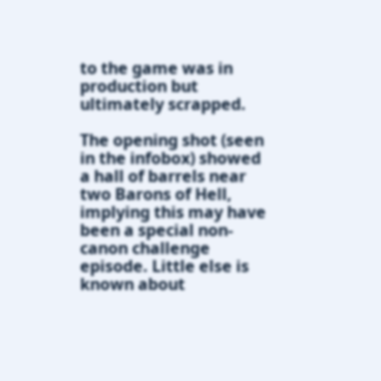to the game was in production but ultimately scrapped.

The opening shot (seen in the infobox) showed a hall of barrels near two Barons of Hell, implying this may have been a special non-canon challenge episode. Little else is known about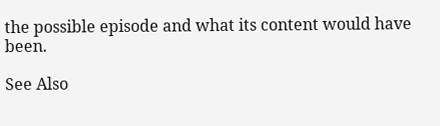the possible episode and what its content would have been.

See Also